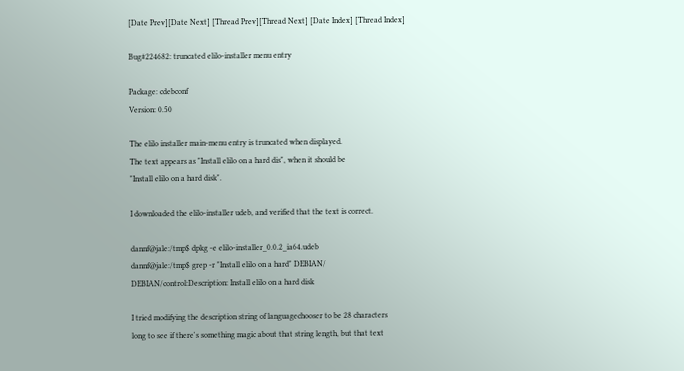[Date Prev][Date Next] [Thread Prev][Thread Next] [Date Index] [Thread Index]

Bug#224682: truncated elilo-installer menu entry

Package: cdebconf
Version: 0.50

The elilo installer main-menu entry is truncated when displayed.
The text appears as "Install elilo on a hard dis", when it should be
"Install elilo on a hard disk".

I downloaded the elilo-installer udeb, and verified that the text is correct.

dannf@jale:/tmp$ dpkg -e elilo-installer_0.0.2_ia64.udeb
dannf@jale:/tmp$ grep -r "Install elilo on a hard" DEBIAN/
DEBIAN/control:Description: Install elilo on a hard disk

I tried modifying the description string of languagechooser to be 28 characters
long to see if there's something magic about that string length, but that text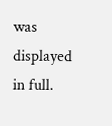was displayed in full.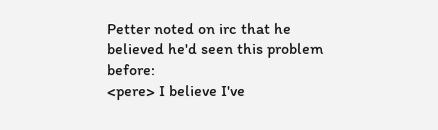Petter noted on irc that he believed he'd seen this problem before:
<pere> I believe I've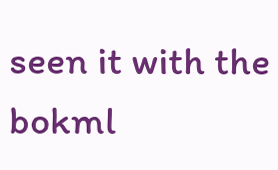seen it with the bokml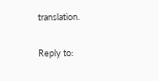translation.

Reply to: